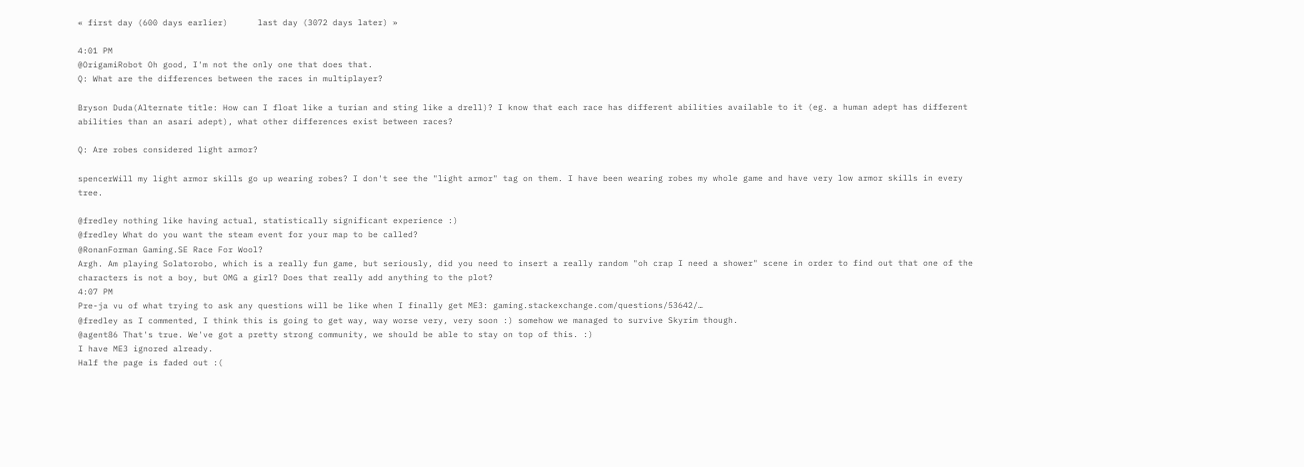« first day (600 days earlier)      last day (3072 days later) »

4:01 PM
@OrigamiRobot Oh good, I'm not the only one that does that.
Q: What are the differences between the races in multiplayer?

Bryson Duda(Alternate title: How can I float like a turian and sting like a drell)? I know that each race has different abilities available to it (eg. a human adept has different abilities than an asari adept), what other differences exist between races?

Q: Are robes considered light armor?

spencerWill my light armor skills go up wearing robes? I don't see the "light armor" tag on them. I have been wearing robes my whole game and have very low armor skills in every tree.

@fredley nothing like having actual, statistically significant experience :)
@fredley What do you want the steam event for your map to be called?
@RonanForman Gaming.SE Race For Wool?
Argh. Am playing Solatorobo, which is a really fun game, but seriously, did you need to insert a really random "oh crap I need a shower" scene in order to find out that one of the characters is not a boy, but OMG a girl? Does that really add anything to the plot?
4:07 PM
Pre-ja vu of what trying to ask any questions will be like when I finally get ME3: gaming.stackexchange.com/questions/53642/…
@fredley as I commented, I think this is going to get way, way worse very, very soon :) somehow we managed to survive Skyrim though.
@agent86 That's true. We've got a pretty strong community, we should be able to stay on top of this. :)
I have ME3 ignored already.
Half the page is faded out :(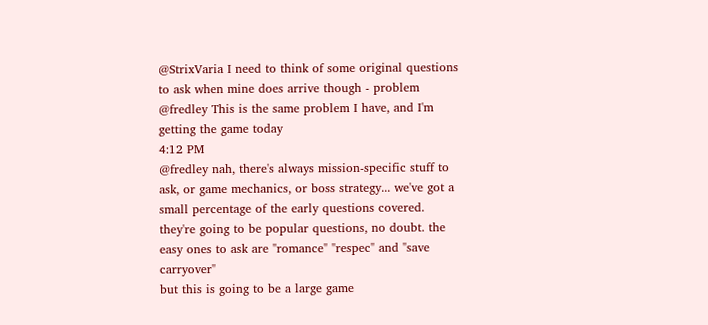@StrixVaria I need to think of some original questions to ask when mine does arrive though - problem
@fredley This is the same problem I have, and I'm getting the game today
4:12 PM
@fredley nah, there's always mission-specific stuff to ask, or game mechanics, or boss strategy... we've got a small percentage of the early questions covered.
they're going to be popular questions, no doubt. the easy ones to ask are "romance" "respec" and "save carryover"
but this is going to be a large game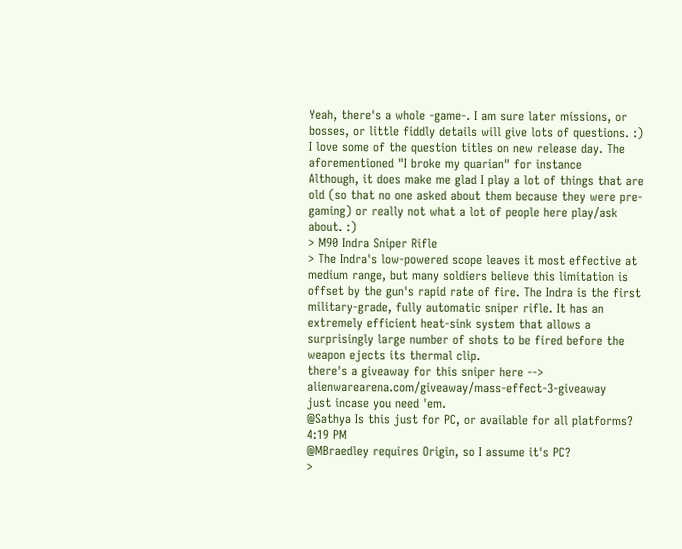Yeah, there's a whole -game-. I am sure later missions, or bosses, or little fiddly details will give lots of questions. :)
I love some of the question titles on new release day. The aforementioned "I broke my quarian" for instance
Although, it does make me glad I play a lot of things that are old (so that no one asked about them because they were pre-gaming) or really not what a lot of people here play/ask about. :)
> M90 Indra Sniper Rifle
> The Indra's low-powered scope leaves it most effective at medium range, but many soldiers believe this limitation is offset by the gun's rapid rate of fire. The Indra is the first military-grade, fully automatic sniper rifle. It has an extremely efficient heat-sink system that allows a surprisingly large number of shots to be fired before the weapon ejects its thermal clip.
there's a giveaway for this sniper here --> alienwarearena.com/giveaway/mass-effect-3-giveaway
just incase you need 'em.
@Sathya Is this just for PC, or available for all platforms?
4:19 PM
@MBraedley requires Origin, so I assume it's PC?
>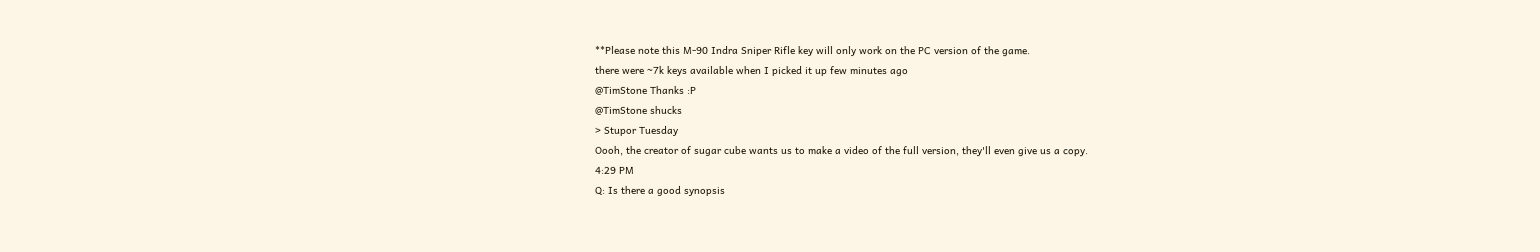**Please note this M-90 Indra Sniper Rifle key will only work on the PC version of the game.
there were ~7k keys available when I picked it up few minutes ago
@TimStone Thanks :P
@TimStone shucks
> Stupor Tuesday
Oooh, the creator of sugar cube wants us to make a video of the full version, they'll even give us a copy.
4:29 PM
Q: Is there a good synopsis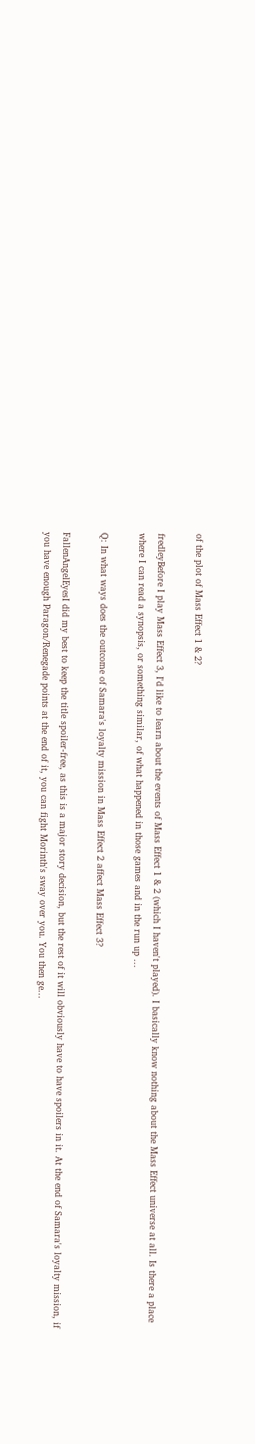of the plot of Mass Effect 1 & 2?

fredleyBefore I play Mass Effect 3, I'd like to learn about the events of Mass Effect 1 & 2 (which I haven't played). I basically know nothing about the Mass Effect universe at all. Is there a place where I can read a synopsis, or something similar, of what happened in those games and in the run up ...

Q: In what ways does the outcome of Samara's loyalty mission in Mass Effect 2 affect Mass Effect 3?

FallenAngelEyesI did my best to keep the title spoiler-free, as this is a major story decision, but the rest of it will obviously have to have spoilers in it. At the end of Samara's loyalty mission, if you have enough Paragon/Renegade points at the end of it, you can fight Morinth's sway over you. You then ge...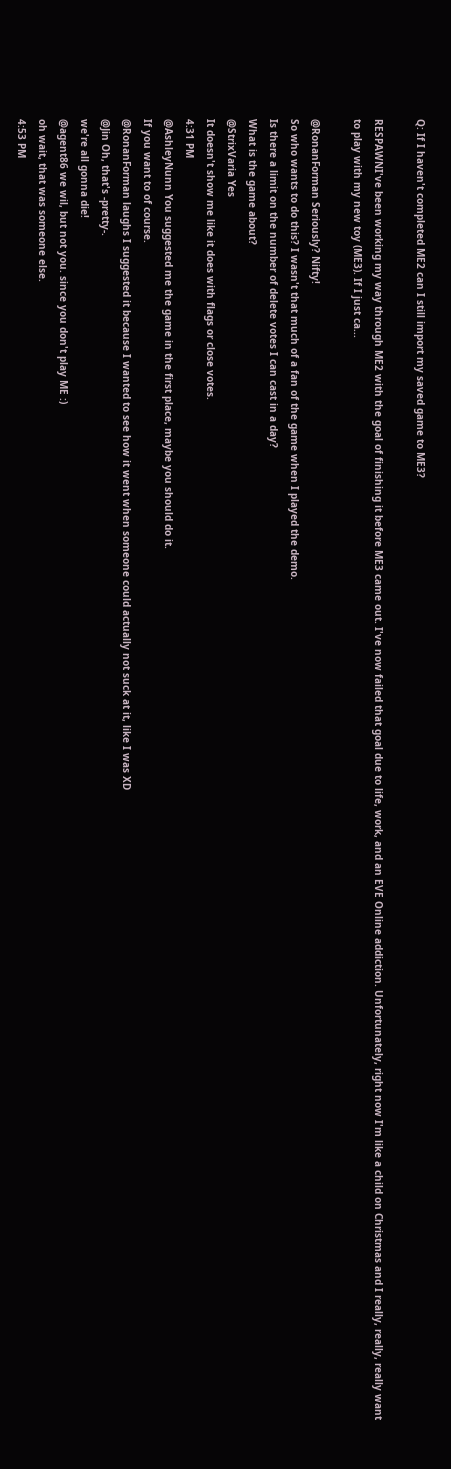Q: If I haven't completed ME2 can I still import my saved game to ME3?

RESPAWNI've been working my way through ME2 with the goal of finishing it before ME3 came out. I've now failed that goal due to life, work, and an EVE Online addiction. Unfortunately, right now I'm like a child on Christmas and I really, really, really want to play with my new toy (ME3). If I just ca...

@RonanForman Seriously? Nifty!
So who wants to do this? I wasn't that much of a fan of the game when I played the demo.
Is there a limit on the number of delete votes I can cast in a day?
What is the game about?
@StrixVaria Yes
It doesn't show me like it does with flags or close votes.
4:31 PM
@AshleyNunn You suggested me the game in the first place, maybe you should do it.
If you want to of course.
@RonanForman laughs I suggested it because I wanted to see how it went when someone could actually not suck at it, like I was XD
@Jin Oh, that's -pretty-.
we're all gonna die!
@agent86 we wil, but not you. since you don't play ME :)
oh wait, that was someone else.
4:53 PM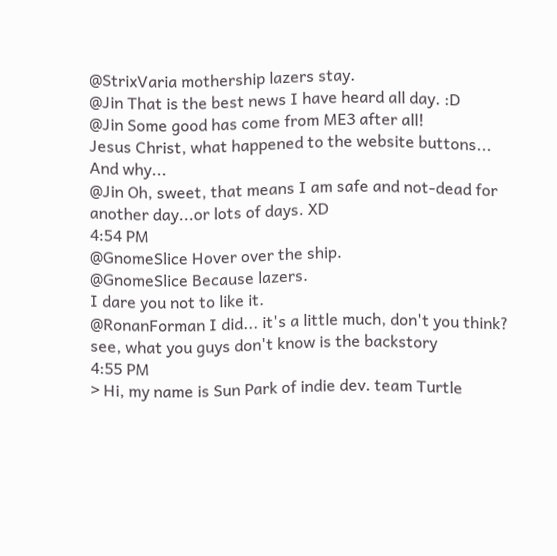@StrixVaria mothership lazers stay.
@Jin That is the best news I have heard all day. :D
@Jin Some good has come from ME3 after all!
Jesus Christ, what happened to the website buttons...
And why...
@Jin Oh, sweet, that means I am safe and not-dead for another day...or lots of days. XD
4:54 PM
@GnomeSlice Hover over the ship.
@GnomeSlice Because lazers.
I dare you not to like it.
@RonanForman I did... it's a little much, don't you think?
see, what you guys don't know is the backstory
4:55 PM
> Hi, my name is Sun Park of indie dev. team Turtle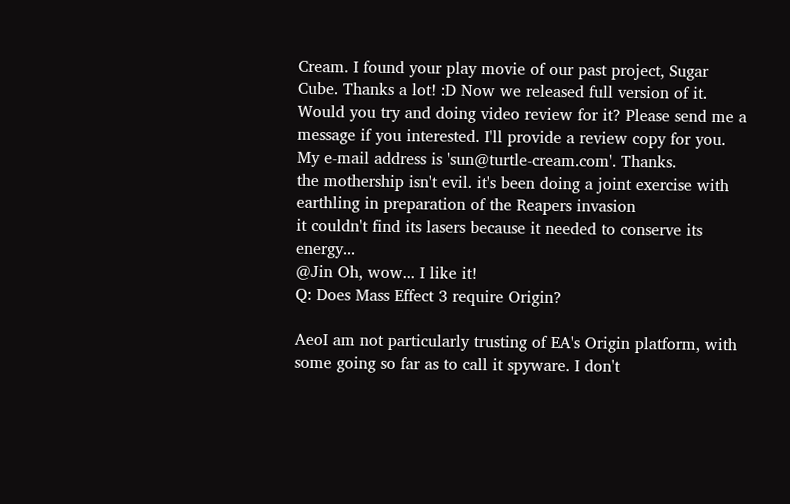Cream. I found your play movie of our past project, Sugar Cube. Thanks a lot! :D Now we released full version of it. Would you try and doing video review for it? Please send me a message if you interested. I'll provide a review copy for you. My e-mail address is 'sun@turtle-cream.com'. Thanks.
the mothership isn't evil. it's been doing a joint exercise with earthling in preparation of the Reapers invasion
it couldn't find its lasers because it needed to conserve its energy...
@Jin Oh, wow... I like it!
Q: Does Mass Effect 3 require Origin?

AeoI am not particularly trusting of EA's Origin platform, with some going so far as to call it spyware. I don't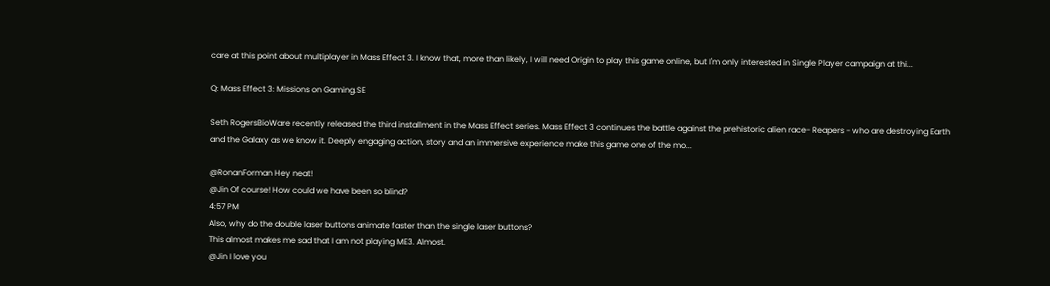care at this point about multiplayer in Mass Effect 3. I know that, more than likely, I will need Origin to play this game online, but I'm only interested in Single Player campaign at thi...

Q: Mass Effect 3: Missions on Gaming.SE

Seth RogersBioWare recently released the third installment in the Mass Effect series. Mass Effect 3 continues the battle against the prehistoric alien race- Reapers - who are destroying Earth and the Galaxy as we know it. Deeply engaging action, story and an immersive experience make this game one of the mo...

@RonanForman Hey neat!
@Jin Of course! How could we have been so blind?
4:57 PM
Also, why do the double laser buttons animate faster than the single laser buttons?
This almost makes me sad that I am not playing ME3. Almost.
@Jin I love you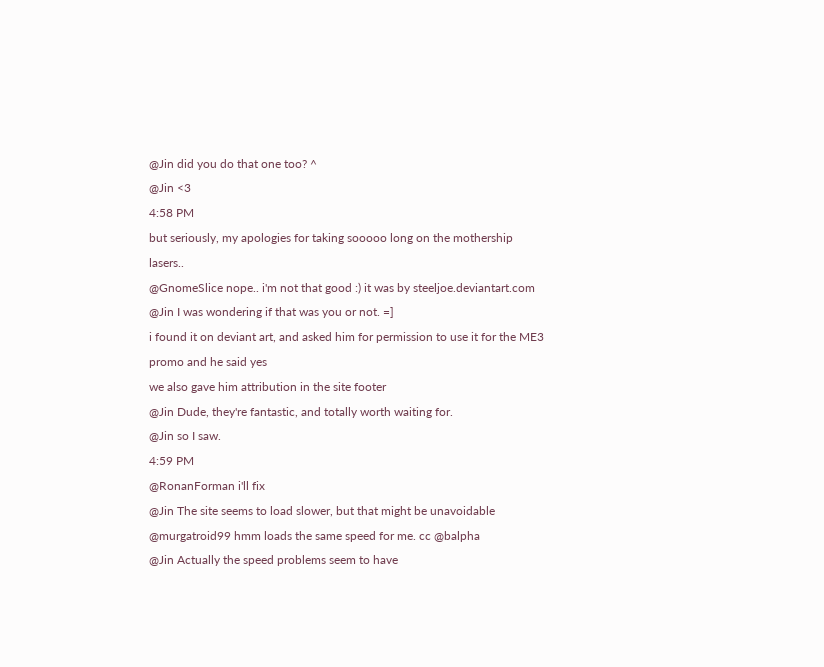@Jin did you do that one too? ^
@Jin <3
4:58 PM
but seriously, my apologies for taking sooooo long on the mothership lasers..
@GnomeSlice nope.. i'm not that good :) it was by steeljoe.deviantart.com
@Jin I was wondering if that was you or not. =]
i found it on deviant art, and asked him for permission to use it for the ME3 promo and he said yes
we also gave him attribution in the site footer
@Jin Dude, they're fantastic, and totally worth waiting for.
@Jin so I saw.
4:59 PM
@RonanForman i'll fix
@Jin The site seems to load slower, but that might be unavoidable
@murgatroid99 hmm loads the same speed for me. cc @balpha
@Jin Actually the speed problems seem to have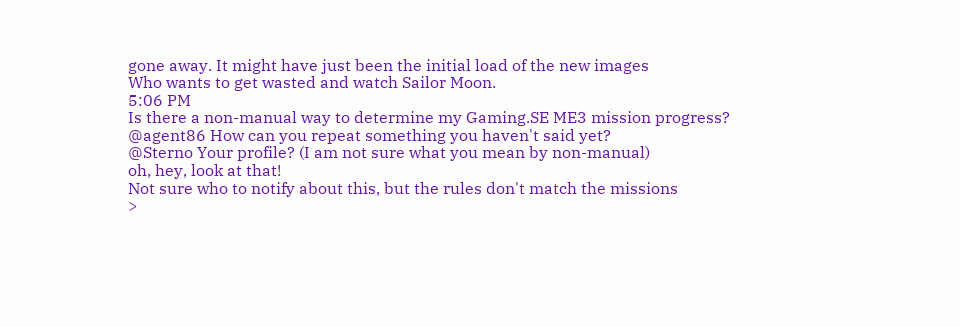gone away. It might have just been the initial load of the new images
Who wants to get wasted and watch Sailor Moon.
5:06 PM
Is there a non-manual way to determine my Gaming.SE ME3 mission progress?
@agent86 How can you repeat something you haven't said yet?
@Sterno Your profile? (I am not sure what you mean by non-manual)
oh, hey, look at that!
Not sure who to notify about this, but the rules don't match the missions
>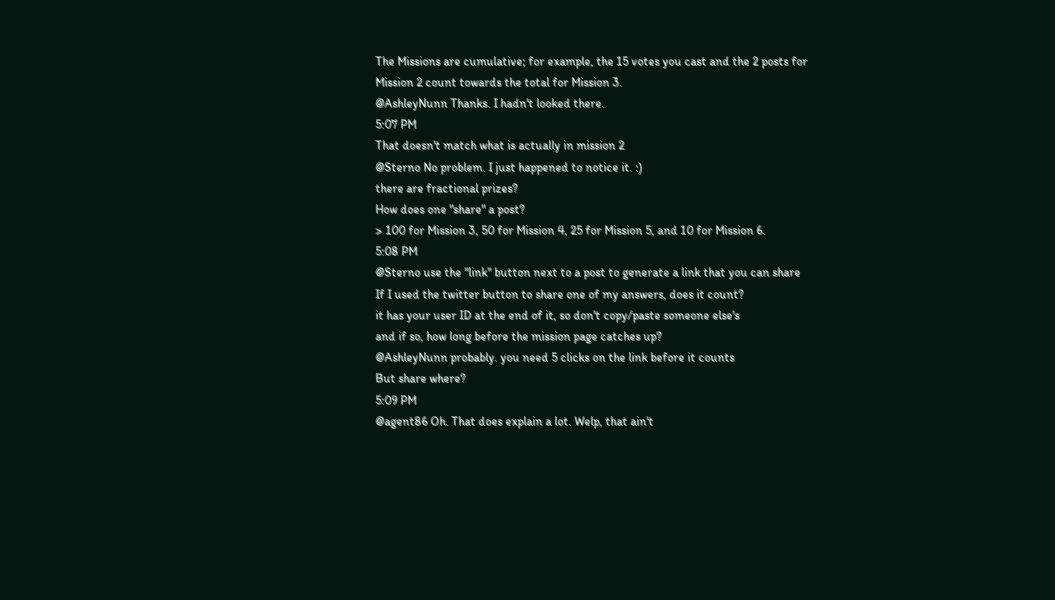The Missions are cumulative; for example, the 15 votes you cast and the 2 posts for Mission 2 count towards the total for Mission 3.
@AshleyNunn Thanks. I hadn't looked there.
5:07 PM
That doesn't match what is actually in mission 2
@Sterno No problem. I just happened to notice it. :)
there are fractional prizes?
How does one "share" a post?
> 100 for Mission 3, 50 for Mission 4, 25 for Mission 5, and 10 for Mission 6.
5:08 PM
@Sterno use the "link" button next to a post to generate a link that you can share
If I used the twitter button to share one of my answers, does it count?
it has your user ID at the end of it, so don't copy/paste someone else's
and if so, how long before the mission page catches up?
@AshleyNunn probably. you need 5 clicks on the link before it counts
But share where?
5:09 PM
@agent86 Oh. That does explain a lot. Welp, that ain't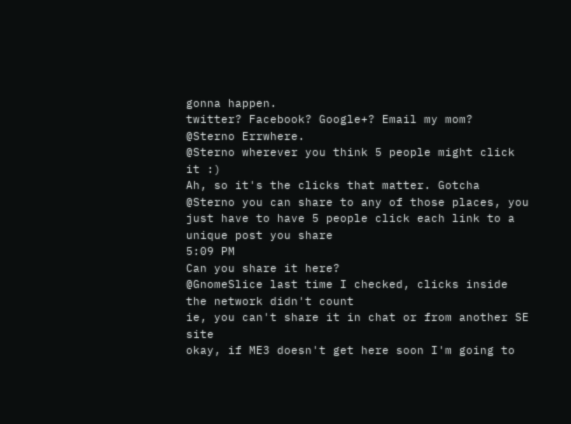gonna happen.
twitter? Facebook? Google+? Email my mom?
@Sterno Errwhere.
@Sterno wherever you think 5 people might click it :)
Ah, so it's the clicks that matter. Gotcha
@Sterno you can share to any of those places, you just have to have 5 people click each link to a unique post you share
5:09 PM
Can you share it here?
@GnomeSlice last time I checked, clicks inside the network didn't count
ie, you can't share it in chat or from another SE site
okay, if ME3 doesn't get here soon I'm going to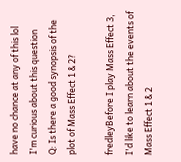have no chance at any of this lol
I'm curious about this question
Q: Is there a good synopsis of the plot of Mass Effect 1 & 2?

fredleyBefore I play Mass Effect 3, I'd like to learn about the events of Mass Effect 1 & 2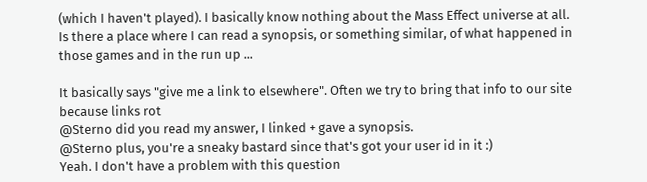(which I haven't played). I basically know nothing about the Mass Effect universe at all. Is there a place where I can read a synopsis, or something similar, of what happened in those games and in the run up ...

It basically says "give me a link to elsewhere". Often we try to bring that info to our site because links rot
@Sterno did you read my answer, I linked + gave a synopsis.
@Sterno plus, you're a sneaky bastard since that's got your user id in it :)
Yeah. I don't have a problem with this question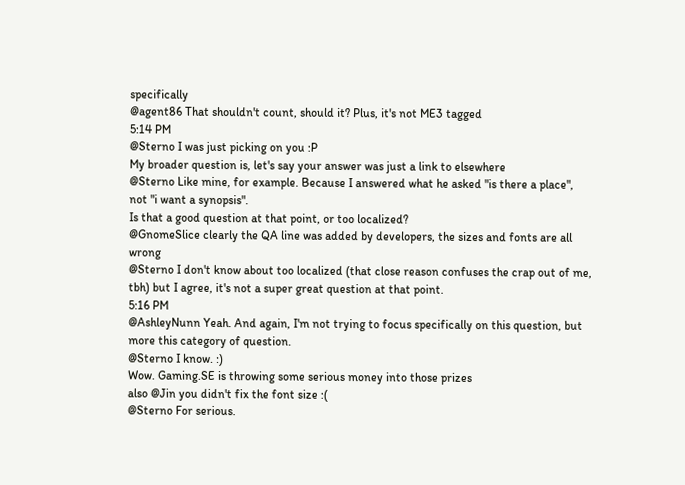specifically
@agent86 That shouldn't count, should it? Plus, it's not ME3 tagged
5:14 PM
@Sterno I was just picking on you :P
My broader question is, let's say your answer was just a link to elsewhere
@Sterno Like mine, for example. Because I answered what he asked "is there a place", not "i want a synopsis".
Is that a good question at that point, or too localized?
@GnomeSlice clearly the QA line was added by developers, the sizes and fonts are all wrong
@Sterno I don't know about too localized (that close reason confuses the crap out of me, tbh) but I agree, it's not a super great question at that point.
5:16 PM
@AshleyNunn Yeah. And again, I'm not trying to focus specifically on this question, but more this category of question.
@Sterno I know. :)
Wow. Gaming.SE is throwing some serious money into those prizes
also @Jin you didn't fix the font size :(
@Sterno For serious.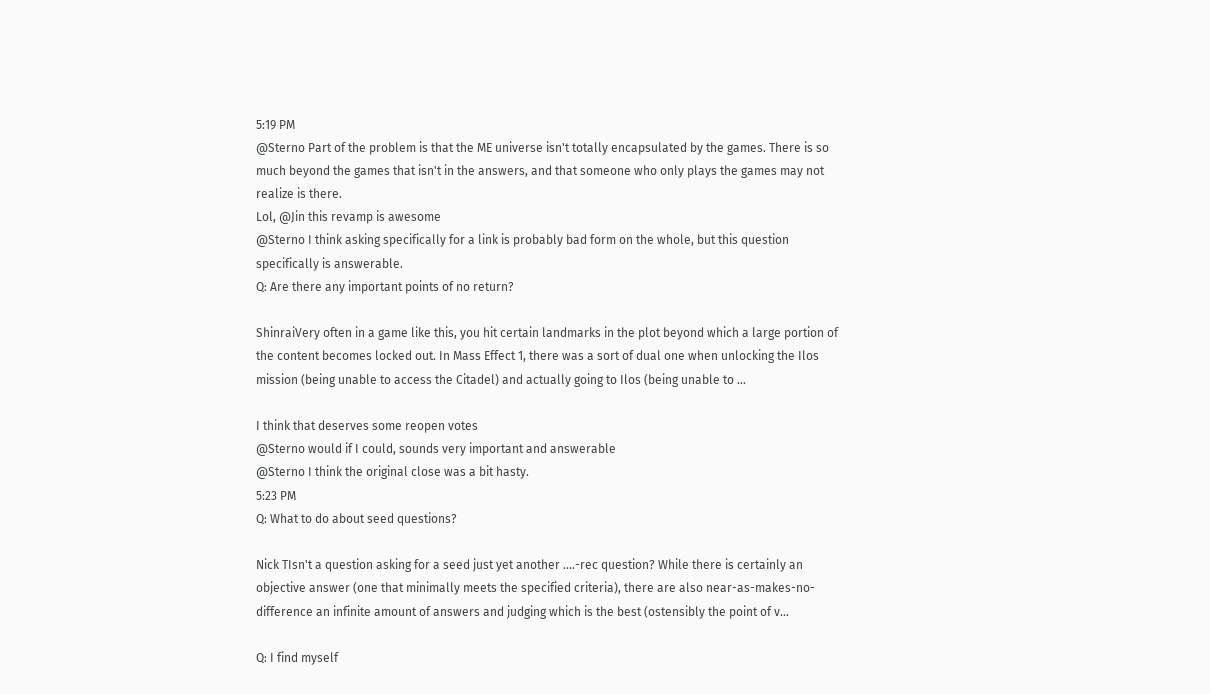5:19 PM
@Sterno Part of the problem is that the ME universe isn't totally encapsulated by the games. There is so much beyond the games that isn't in the answers, and that someone who only plays the games may not realize is there.
Lol, @Jin this revamp is awesome
@Sterno I think asking specifically for a link is probably bad form on the whole, but this question specifically is answerable.
Q: Are there any important points of no return?

ShinraiVery often in a game like this, you hit certain landmarks in the plot beyond which a large portion of the content becomes locked out. In Mass Effect 1, there was a sort of dual one when unlocking the Ilos mission (being unable to access the Citadel) and actually going to Ilos (being unable to ...

I think that deserves some reopen votes
@Sterno would if I could, sounds very important and answerable
@Sterno I think the original close was a bit hasty.
5:23 PM
Q: What to do about seed questions?

Nick TIsn't a question asking for a seed just yet another ....-rec question? While there is certainly an objective answer (one that minimally meets the specified criteria), there are also near-as-makes-no-difference an infinite amount of answers and judging which is the best (ostensibly the point of v...

Q: I find myself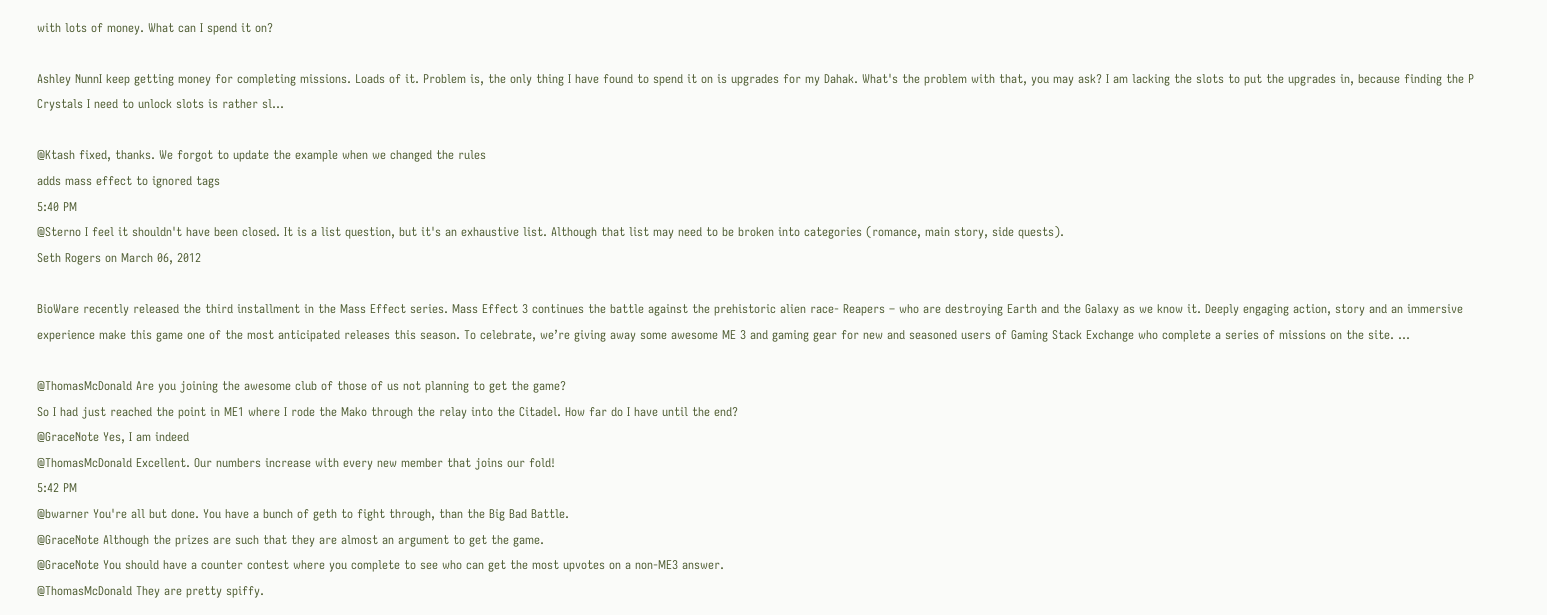with lots of money. What can I spend it on?

Ashley NunnI keep getting money for completing missions. Loads of it. Problem is, the only thing I have found to spend it on is upgrades for my Dahak. What's the problem with that, you may ask? I am lacking the slots to put the upgrades in, because finding the P Crystals I need to unlock slots is rather sl...

@Ktash fixed, thanks. We forgot to update the example when we changed the rules
adds mass effect to ignored tags
5:40 PM
@Sterno I feel it shouldn't have been closed. It is a list question, but it's an exhaustive list. Although that list may need to be broken into categories (romance, main story, side quests).
Seth Rogers on March 06, 2012

BioWare recently released the third installment in the Mass Effect series. Mass Effect 3 continues the battle against the prehistoric alien race- Reapers – who are destroying Earth and the Galaxy as we know it. Deeply engaging action, story and an immersive experience make this game one of the most anticipated releases this season. To celebrate, we’re giving away some awesome ME 3 and gaming gear for new and seasoned users of Gaming Stack Exchange who complete a series of missions on the site. …

@ThomasMcDonald Are you joining the awesome club of those of us not planning to get the game?
So I had just reached the point in ME1 where I rode the Mako through the relay into the Citadel. How far do I have until the end?
@GraceNote Yes, I am indeed
@ThomasMcDonald Excellent. Our numbers increase with every new member that joins our fold!
5:42 PM
@bwarner You're all but done. You have a bunch of geth to fight through, than the Big Bad Battle.
@GraceNote Although the prizes are such that they are almost an argument to get the game.
@GraceNote You should have a counter contest where you complete to see who can get the most upvotes on a non-ME3 answer.
@ThomasMcDonald They are pretty spiffy.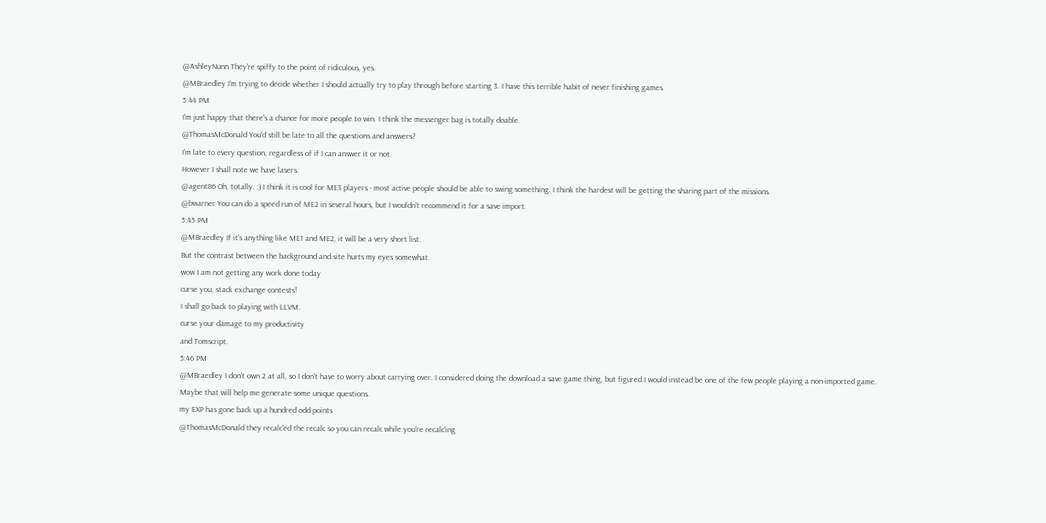@AshleyNunn They're spiffy to the point of ridiculous, yes.
@MBraedley I'm trying to decide whether I should actually try to play through before starting 3. I have this terrible habit of never finishing games.
5:44 PM
I'm just happy that there's a chance for more people to win. I think the messenger bag is totally doable.
@ThomasMcDonald You'd still be late to all the questions and answers?
I'm late to every question, regardless of if I can answer it or not.
However I shall note we have lasers.
@agent86 Oh, totally. :) I think it is cool for ME3 players - most active people should be able to swing something. I think the hardest will be getting the sharing part of the missions.
@bwarner You can do a speed run of ME2 in several hours, but I wouldn't recommend it for a save import.
5:45 PM
@MBraedley If it's anything like ME1 and ME2, it will be a very short list.
But the contrast between the background and site hurts my eyes somewhat.
wow I am not getting any work done today
curse you, stack exchange contests!
I shall go back to playing with LLVM.
curse your damage to my productivity
and Tomscript.
5:46 PM
@MBraedley I don't own 2 at all, so I don't have to worry about carrying over. I considered doing the download a save game thing, but figured I would instead be one of the few people playing a non-imported game. Maybe that will help me generate some unique questions.
my EXP has gone back up a hundred odd points
@ThomasMcDonald they recalc'ed the recalc so you can recalc while you're recalc'ing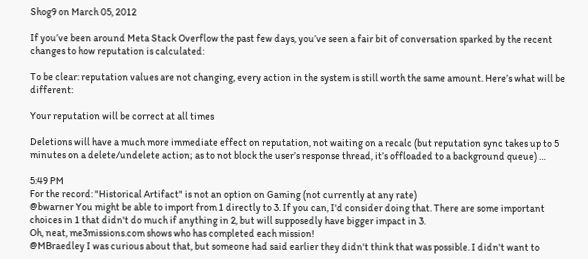Shog9 on March 05, 2012

If you’ve been around Meta Stack Overflow the past few days, you’ve seen a fair bit of conversation sparked by the recent changes to how reputation is calculated:

To be clear: reputation values are not changing, every action in the system is still worth the same amount. Here’s what will be different:

Your reputation will be correct at all times

Deletions will have a much more immediate effect on reputation, not waiting on a recalc (but reputation sync takes up to 5 minutes on a delete/undelete action; as to not block the user’s response thread, it’s offloaded to a background queue) …

5:49 PM
For the record: "Historical Artifact" is not an option on Gaming (not currently at any rate)
@bwarner You might be able to import from 1 directly to 3. If you can, I'd consider doing that. There are some important choices in 1 that didn't do much if anything in 2, but will supposedly have bigger impact in 3.
Oh, neat, me3missions.com shows who has completed each mission!
@MBraedley I was curious about that, but someone had said earlier they didn't think that was possible. I didn't want to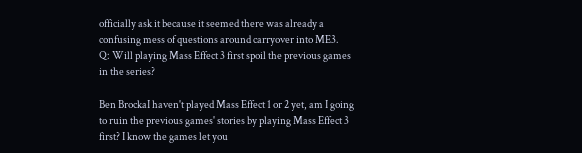officially ask it because it seemed there was already a confusing mess of questions around carryover into ME3.
Q: Will playing Mass Effect 3 first spoil the previous games in the series?

Ben BrockaI haven't played Mass Effect 1 or 2 yet, am I going to ruin the previous games' stories by playing Mass Effect 3 first? I know the games let you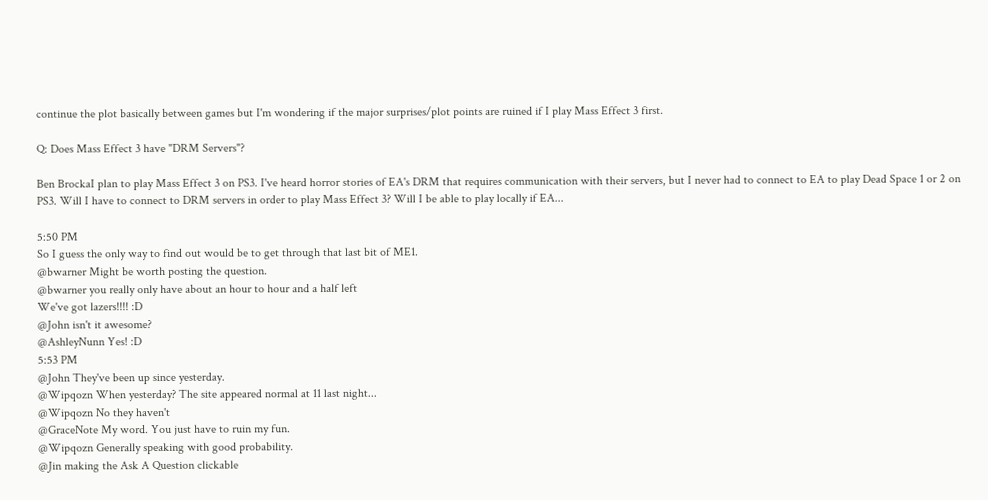continue the plot basically between games but I'm wondering if the major surprises/plot points are ruined if I play Mass Effect 3 first.

Q: Does Mass Effect 3 have "DRM Servers"?

Ben BrockaI plan to play Mass Effect 3 on PS3. I've heard horror stories of EA's DRM that requires communication with their servers, but I never had to connect to EA to play Dead Space 1 or 2 on PS3. Will I have to connect to DRM servers in order to play Mass Effect 3? Will I be able to play locally if EA...

5:50 PM
So I guess the only way to find out would be to get through that last bit of ME1.
@bwarner Might be worth posting the question.
@bwarner you really only have about an hour to hour and a half left
We've got lazers!!!! :D
@John isn't it awesome?
@AshleyNunn Yes! :D
5:53 PM
@John They've been up since yesterday.
@Wipqozn When yesterday? The site appeared normal at 11 last night...
@Wipqozn No they haven't
@GraceNote My word. You just have to ruin my fun.
@Wipqozn Generally speaking with good probability.
@Jin making the Ask A Question clickable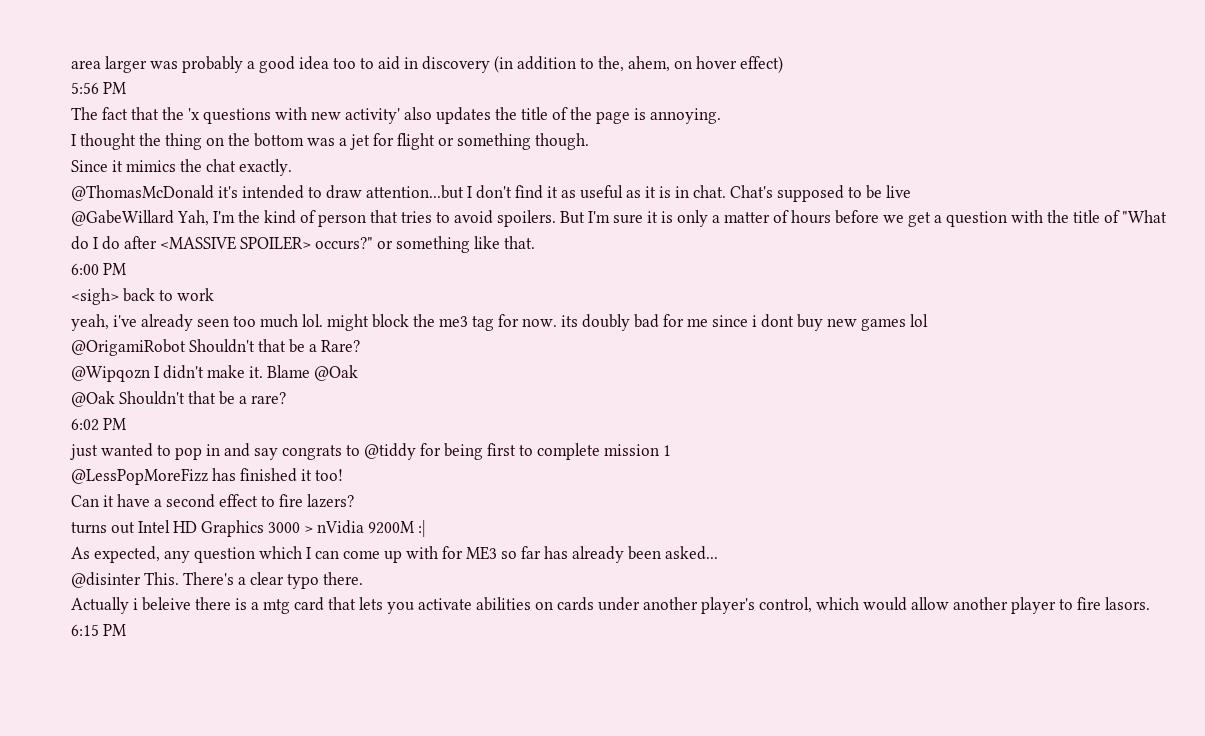area larger was probably a good idea too to aid in discovery (in addition to the, ahem, on hover effect)
5:56 PM
The fact that the 'x questions with new activity' also updates the title of the page is annoying.
I thought the thing on the bottom was a jet for flight or something though.
Since it mimics the chat exactly.
@ThomasMcDonald it's intended to draw attention...but I don't find it as useful as it is in chat. Chat's supposed to be live
@GabeWillard Yah, I'm the kind of person that tries to avoid spoilers. But I'm sure it is only a matter of hours before we get a question with the title of "What do I do after <MASSIVE SPOILER> occurs?" or something like that.
6:00 PM
<sigh> back to work
yeah, i've already seen too much lol. might block the me3 tag for now. its doubly bad for me since i dont buy new games lol
@OrigamiRobot Shouldn't that be a Rare?
@Wipqozn I didn't make it. Blame @Oak
@Oak Shouldn't that be a rare?
6:02 PM
just wanted to pop in and say congrats to @tiddy for being first to complete mission 1
@LessPopMoreFizz has finished it too!
Can it have a second effect to fire lazers?
turns out Intel HD Graphics 3000 > nVidia 9200M :|
As expected, any question which I can come up with for ME3 so far has already been asked...
@disinter This. There's a clear typo there.
Actually i beleive there is a mtg card that lets you activate abilities on cards under another player's control, which would allow another player to fire lasors.
6:15 PM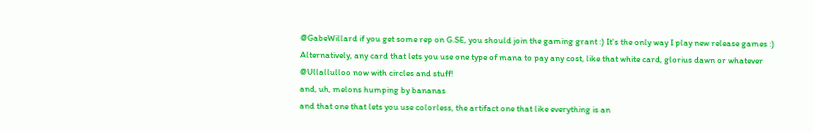@GabeWillard if you get some rep on G.SE, you should join the gaming grant :) It's the only way I play new release games :)
Alternatively, any card that lets you use one type of mana to pay any cost, like that white card, glorius dawn or whatever
@Ullallulloo now with circles and stuff!
and, uh, melons humping by bananas
and that one that lets you use colorless, the artifact one that like everything is an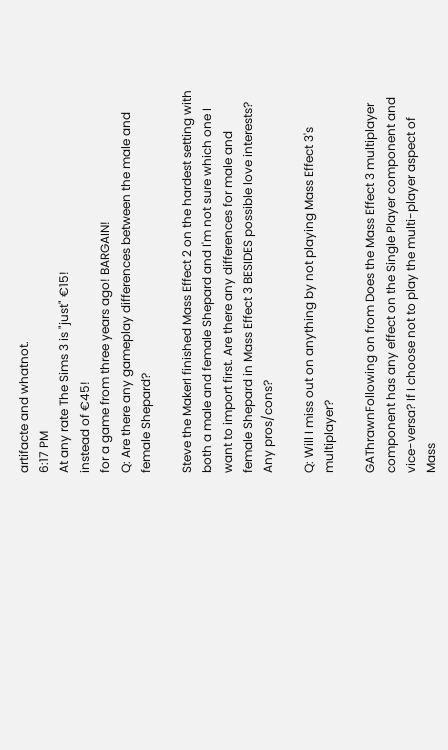artifacte and whatnot.
6:17 PM
At any rate The Sims 3 is "just" €15!
instead of €45!
for a game from three years ago! BARGAIN!
Q: Are there any gameplay differences between the male and female Shepard?

Steve the MakerI finished Mass Effect 2 on the hardest setting with both a male and female Shepard and I'm not sure which one I want to import first. Are there any differences for male and female Shepard in Mass Effect 3 BESIDES possible love interests? Any pros/cons?

Q: Will I miss out on anything by not playing Mass Effect 3's multiplayer?

GAThrawnFollowing on from Does the Mass Effect 3 multiplayer component has any effect on the Single Player component and vice-versa? If I choose not to play the multi-player aspect of Mass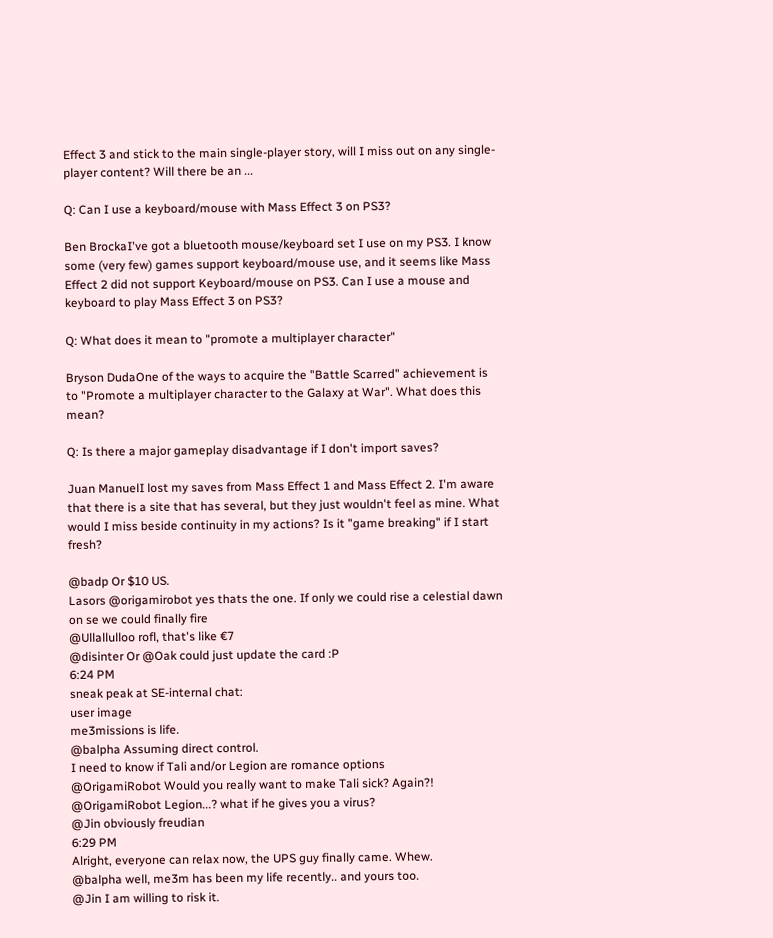Effect 3 and stick to the main single-player story, will I miss out on any single-player content? Will there be an ...

Q: Can I use a keyboard/mouse with Mass Effect 3 on PS3?

Ben BrockaI've got a bluetooth mouse/keyboard set I use on my PS3. I know some (very few) games support keyboard/mouse use, and it seems like Mass Effect 2 did not support Keyboard/mouse on PS3. Can I use a mouse and keyboard to play Mass Effect 3 on PS3?

Q: What does it mean to "promote a multiplayer character"

Bryson DudaOne of the ways to acquire the "Battle Scarred" achievement is to "Promote a multiplayer character to the Galaxy at War". What does this mean?

Q: Is there a major gameplay disadvantage if I don't import saves?

Juan ManuelI lost my saves from Mass Effect 1 and Mass Effect 2. I'm aware that there is a site that has several, but they just wouldn't feel as mine. What would I miss beside continuity in my actions? Is it "game breaking" if I start fresh?

@badp Or $10 US.
Lasors @origamirobot yes thats the one. If only we could rise a celestial dawn on se we could finally fire
@Ullallulloo rofl, that's like €7
@disinter Or @Oak could just update the card :P
6:24 PM
sneak peak at SE-internal chat:
user image
me3missions is life.
@balpha Assuming direct control.
I need to know if Tali and/or Legion are romance options
@OrigamiRobot Would you really want to make Tali sick? Again?!
@OrigamiRobot Legion...? what if he gives you a virus?
@Jin obviously freudian
6:29 PM
Alright, everyone can relax now, the UPS guy finally came. Whew.
@balpha well, me3m has been my life recently.. and yours too.
@Jin I am willing to risk it.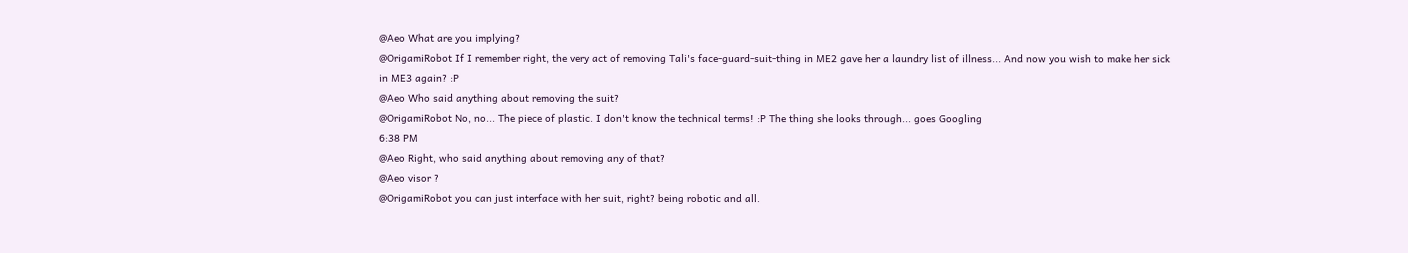@Aeo What are you implying?
@OrigamiRobot If I remember right, the very act of removing Tali's face-guard-suit-thing in ME2 gave her a laundry list of illness... And now you wish to make her sick in ME3 again? :P
@Aeo Who said anything about removing the suit?
@OrigamiRobot No, no... The piece of plastic. I don't know the technical terms! :P The thing she looks through... goes Googling
6:38 PM
@Aeo Right, who said anything about removing any of that?
@Aeo visor ?
@OrigamiRobot you can just interface with her suit, right? being robotic and all.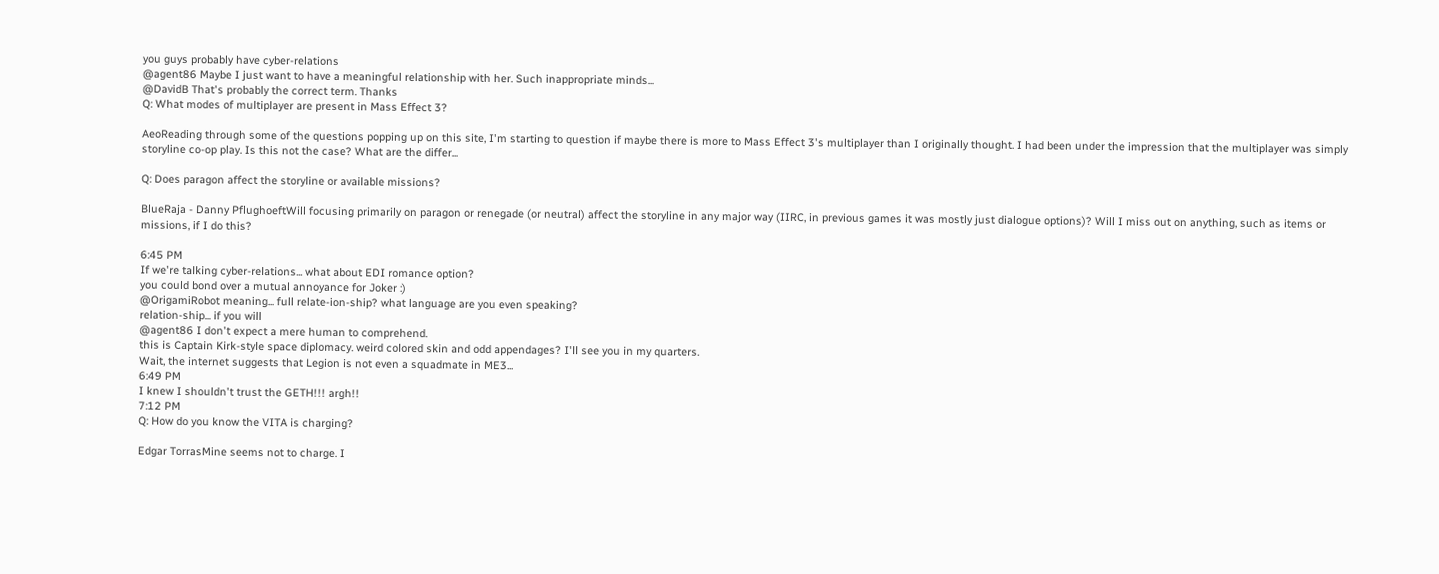you guys probably have cyber-relations
@agent86 Maybe I just want to have a meaningful relationship with her. Such inappropriate minds...
@DavidB That's probably the correct term. Thanks
Q: What modes of multiplayer are present in Mass Effect 3?

AeoReading through some of the questions popping up on this site, I'm starting to question if maybe there is more to Mass Effect 3's multiplayer than I originally thought. I had been under the impression that the multiplayer was simply storyline co-op play. Is this not the case? What are the differ...

Q: Does paragon affect the storyline or available missions?

BlueRaja - Danny PflughoeftWill focusing primarily on paragon or renegade (or neutral) affect the storyline in any major way (IIRC, in previous games it was mostly just dialogue options)? Will I miss out on anything, such as items or missions, if I do this?

6:45 PM
If we're talking cyber-relations... what about EDI romance option?
you could bond over a mutual annoyance for Joker :)
@OrigamiRobot meaning... full relate-ion-ship? what language are you even speaking?
relation-ship... if you will
@agent86 I don't expect a mere human to comprehend.
this is Captain Kirk-style space diplomacy. weird colored skin and odd appendages? I'll see you in my quarters.
Wait, the internet suggests that Legion is not even a squadmate in ME3...
6:49 PM
I knew I shouldn't trust the GETH!!! argh!!
7:12 PM
Q: How do you know the VITA is charging?

Edgar TorrasMine seems not to charge. I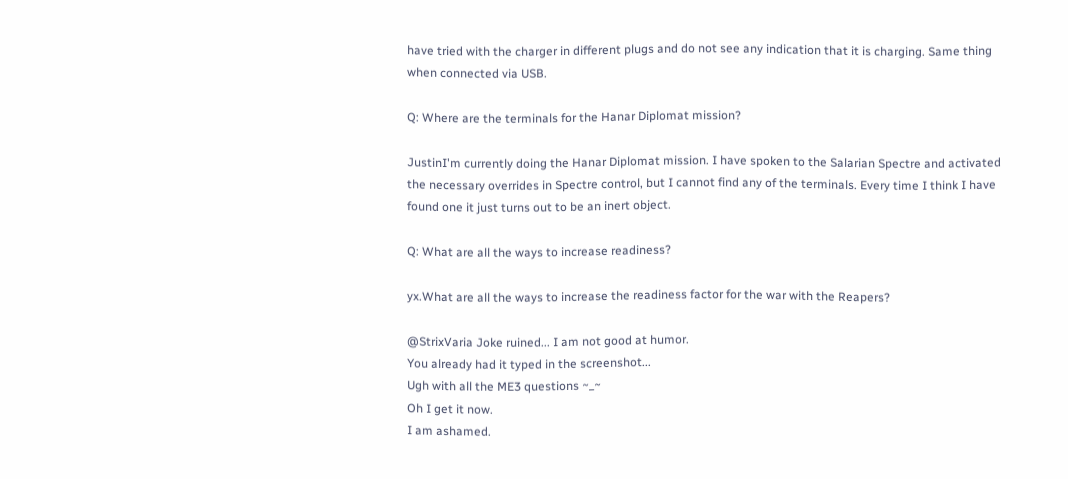have tried with the charger in different plugs and do not see any indication that it is charging. Same thing when connected via USB.

Q: Where are the terminals for the Hanar Diplomat mission?

JustinI'm currently doing the Hanar Diplomat mission. I have spoken to the Salarian Spectre and activated the necessary overrides in Spectre control, but I cannot find any of the terminals. Every time I think I have found one it just turns out to be an inert object.

Q: What are all the ways to increase readiness?

yx.What are all the ways to increase the readiness factor for the war with the Reapers?

@StrixVaria Joke ruined... I am not good at humor.
You already had it typed in the screenshot...
Ugh with all the ME3 questions ~_~
Oh I get it now.
I am ashamed.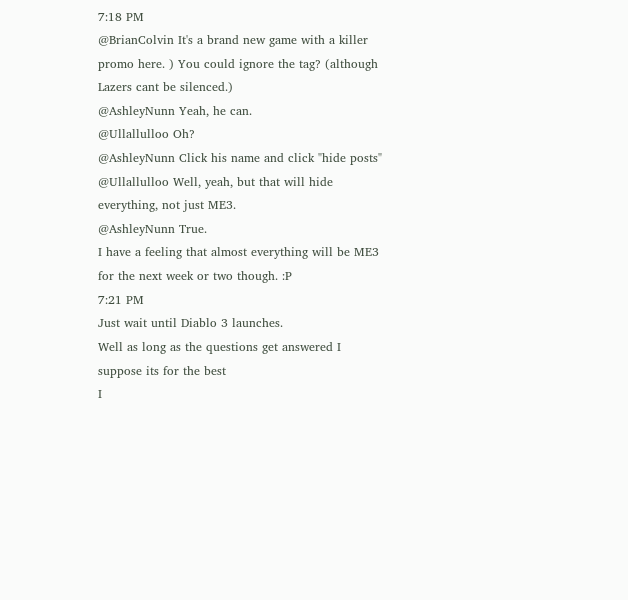7:18 PM
@BrianColvin It's a brand new game with a killer promo here. ) You could ignore the tag? (although Lazers cant be silenced.)
@AshleyNunn Yeah, he can.
@Ullallulloo Oh?
@AshleyNunn Click his name and click "hide posts"
@Ullallulloo Well, yeah, but that will hide everything, not just ME3.
@AshleyNunn True.
I have a feeling that almost everything will be ME3 for the next week or two though. :P
7:21 PM
Just wait until Diablo 3 launches.
Well as long as the questions get answered I suppose its for the best
I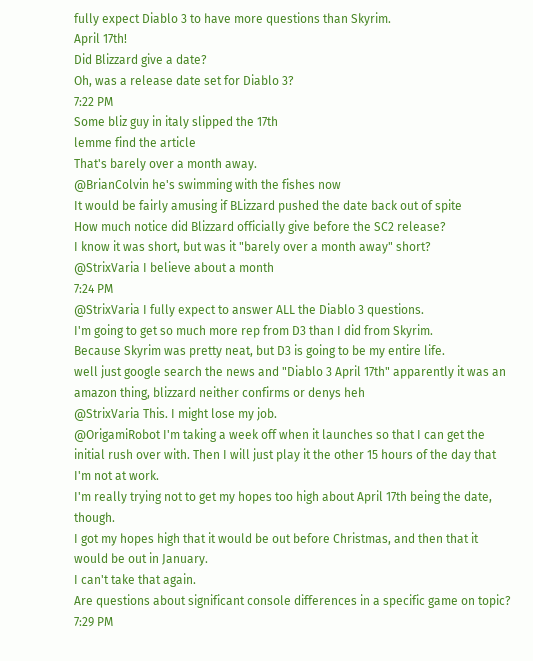fully expect Diablo 3 to have more questions than Skyrim.
April 17th!
Did Blizzard give a date?
Oh, was a release date set for Diablo 3?
7:22 PM
Some bliz guy in italy slipped the 17th
lemme find the article
That's barely over a month away.
@BrianColvin he's swimming with the fishes now
It would be fairly amusing if BLizzard pushed the date back out of spite
How much notice did Blizzard officially give before the SC2 release?
I know it was short, but was it "barely over a month away" short?
@StrixVaria I believe about a month
7:24 PM
@StrixVaria I fully expect to answer ALL the Diablo 3 questions.
I'm going to get so much more rep from D3 than I did from Skyrim.
Because Skyrim was pretty neat, but D3 is going to be my entire life.
well just google search the news and "Diablo 3 April 17th" apparently it was an amazon thing, blizzard neither confirms or denys heh
@StrixVaria This. I might lose my job.
@OrigamiRobot I'm taking a week off when it launches so that I can get the initial rush over with. Then I will just play it the other 15 hours of the day that I'm not at work.
I'm really trying not to get my hopes too high about April 17th being the date, though.
I got my hopes high that it would be out before Christmas, and then that it would be out in January.
I can't take that again.
Are questions about significant console differences in a specific game on topic?
7:29 PM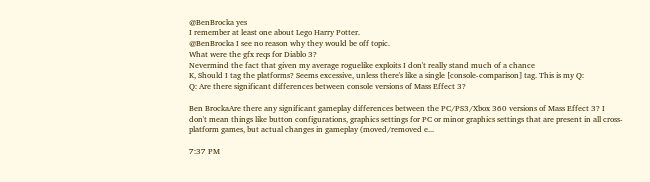@BenBrocka yes
I remember at least one about Lego Harry Potter.
@BenBrocka I see no reason why they would be off topic.
What were the gfx reqs for Diablo 3?
Nevermind the fact that given my average roguelike exploits I don't really stand much of a chance
K, Should I tag the platforms? Seems excessive, unless there's like a single [console-comparison] tag. This is my Q:
Q: Are there significant differences between console versions of Mass Effect 3?

Ben BrockaAre there any significant gameplay differences between the PC/PS3/Xbox 360 versions of Mass Effect 3? I don't mean things like button configurations, graphics settings for PC or minor graphics settings that are present in all cross-platform games, but actual changes in gameplay (moved/removed e...

7:37 PM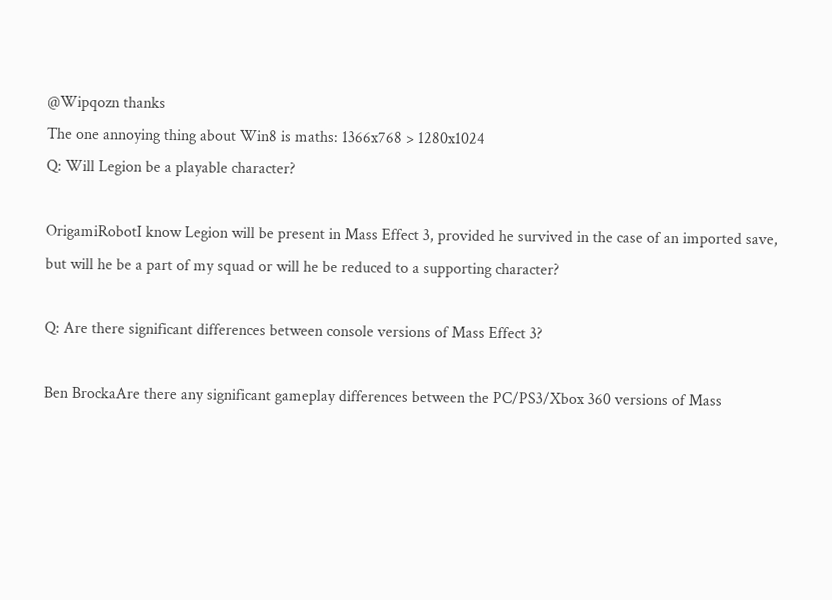@Wipqozn thanks
The one annoying thing about Win8 is maths: 1366x768 > 1280x1024
Q: Will Legion be a playable character?

OrigamiRobotI know Legion will be present in Mass Effect 3, provided he survived in the case of an imported save, but will he be a part of my squad or will he be reduced to a supporting character?

Q: Are there significant differences between console versions of Mass Effect 3?

Ben BrockaAre there any significant gameplay differences between the PC/PS3/Xbox 360 versions of Mass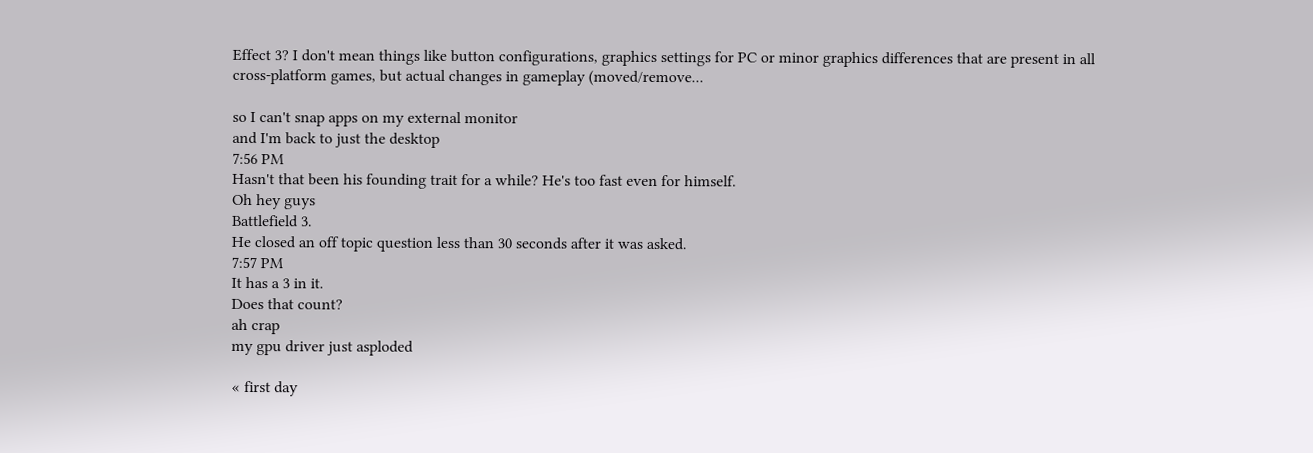Effect 3? I don't mean things like button configurations, graphics settings for PC or minor graphics differences that are present in all cross-platform games, but actual changes in gameplay (moved/remove...

so I can't snap apps on my external monitor
and I'm back to just the desktop
7:56 PM
Hasn't that been his founding trait for a while? He's too fast even for himself.
Oh hey guys
Battlefield 3.
He closed an off topic question less than 30 seconds after it was asked.
7:57 PM
It has a 3 in it.
Does that count?
ah crap
my gpu driver just asploded

« first day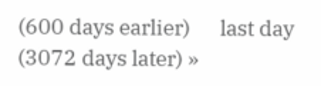(600 days earlier)      last day (3072 days later) »